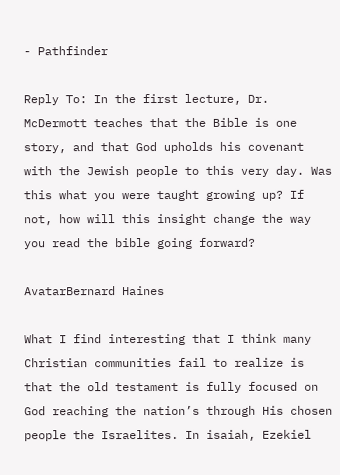- Pathfinder

Reply To: In the first lecture, Dr. McDermott teaches that the Bible is one story, and that God upholds his covenant with the Jewish people to this very day. Was this what you were taught growing up? If not, how will this insight change the way you read the bible going forward?

AvatarBernard Haines

What I find interesting that I think many Christian communities fail to realize is that the old testament is fully focused on God reaching the nation’s through His chosen people the Israelites. In isaiah, Ezekiel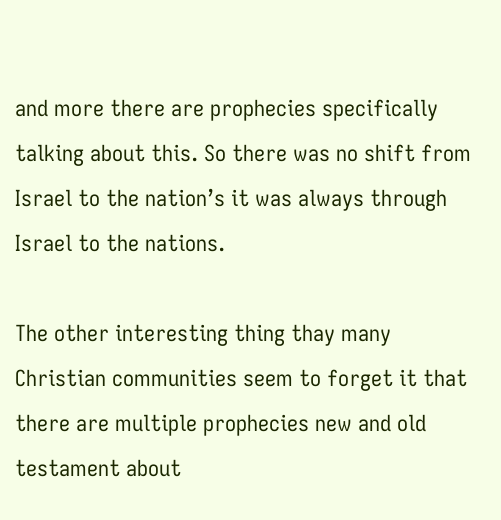and more there are prophecies specifically talking about this. So there was no shift from Israel to the nation’s it was always through Israel to the nations.

The other interesting thing thay many Christian communities seem to forget it that there are multiple prophecies new and old testament about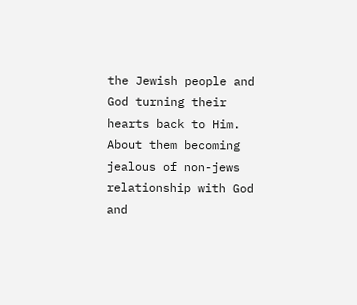the Jewish people and God turning their hearts back to Him. About them becoming jealous of non-jews relationship with God and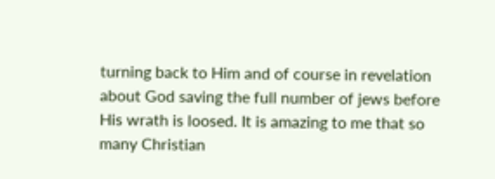turning back to Him and of course in revelation about God saving the full number of jews before His wrath is loosed. It is amazing to me that so many Christian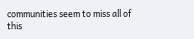communities seem to miss all of this